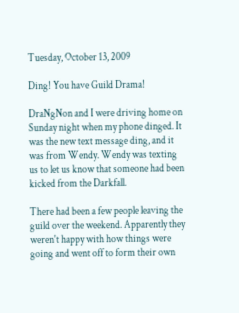Tuesday, October 13, 2009

Ding! You have Guild Drama!

DraNgNon and I were driving home on Sunday night when my phone dinged. It was the new text message ding, and it was from Wendy. Wendy was texting us to let us know that someone had been kicked from the Darkfall.

There had been a few people leaving the guild over the weekend. Apparently they weren't happy with how things were going and went off to form their own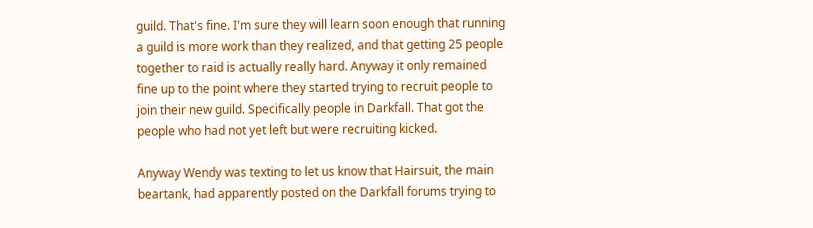guild. That's fine. I'm sure they will learn soon enough that running a guild is more work than they realized, and that getting 25 people together to raid is actually really hard. Anyway it only remained fine up to the point where they started trying to recruit people to join their new guild. Specifically people in Darkfall. That got the people who had not yet left but were recruiting kicked.

Anyway Wendy was texting to let us know that Hairsuit, the main beartank, had apparently posted on the Darkfall forums trying to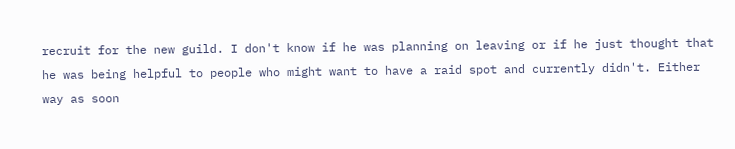recruit for the new guild. I don't know if he was planning on leaving or if he just thought that he was being helpful to people who might want to have a raid spot and currently didn't. Either way as soon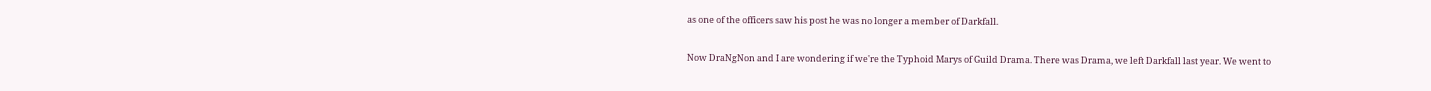as one of the officers saw his post he was no longer a member of Darkfall.

Now DraNgNon and I are wondering if we're the Typhoid Marys of Guild Drama. There was Drama, we left Darkfall last year. We went to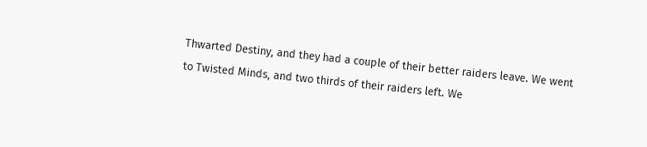Thwarted Destiny, and they had a couple of their better raiders leave. We went to Twisted Minds, and two thirds of their raiders left. We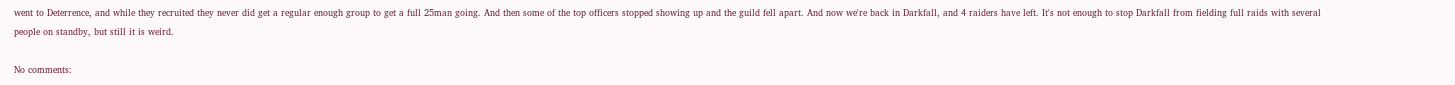went to Deterrence, and while they recruited they never did get a regular enough group to get a full 25man going. And then some of the top officers stopped showing up and the guild fell apart. And now we're back in Darkfall, and 4 raiders have left. It's not enough to stop Darkfall from fielding full raids with several people on standby, but still it is weird.

No comments: